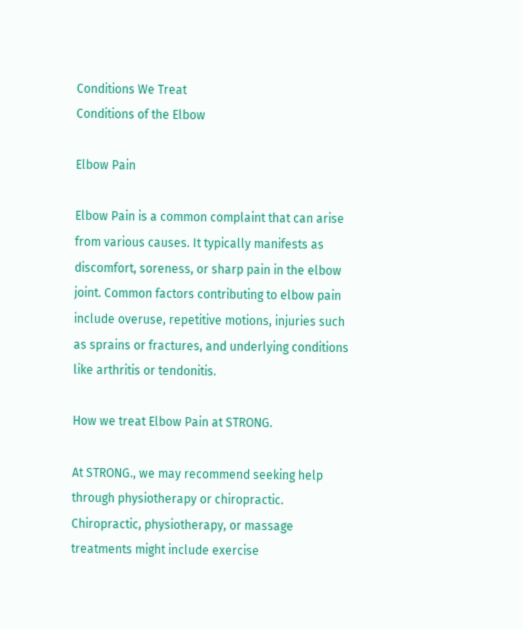Conditions We Treat
Conditions of the Elbow

Elbow Pain

Elbow Pain is a common complaint that can arise from various causes. It typically manifests as discomfort, soreness, or sharp pain in the elbow joint. Common factors contributing to elbow pain include overuse, repetitive motions, injuries such as sprains or fractures, and underlying conditions like arthritis or tendonitis.

How we treat Elbow Pain at STRONG.

At STRONG., we may recommend seeking help through physiotherapy or chiropractic. Chiropractic, physiotherapy, or massage treatments might include exercise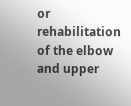or rehabilitation of the elbow and upper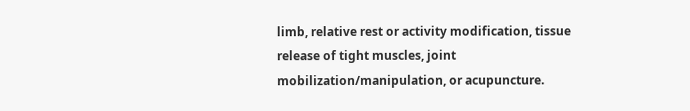limb, relative rest or activity modification, tissue release of tight muscles, joint mobilization/manipulation, or acupuncture.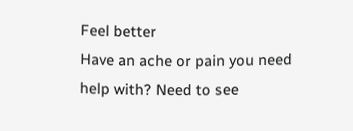Feel better
Have an ache or pain you need help with? Need to see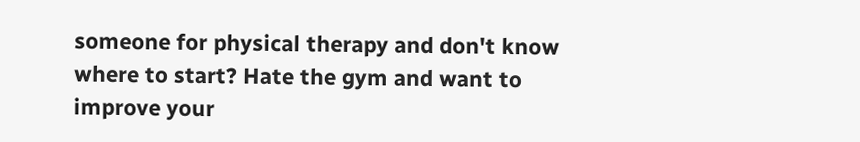someone for physical therapy and don't know where to start? Hate the gym and want to improve your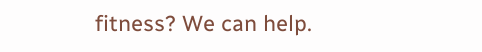fitness? We can help.